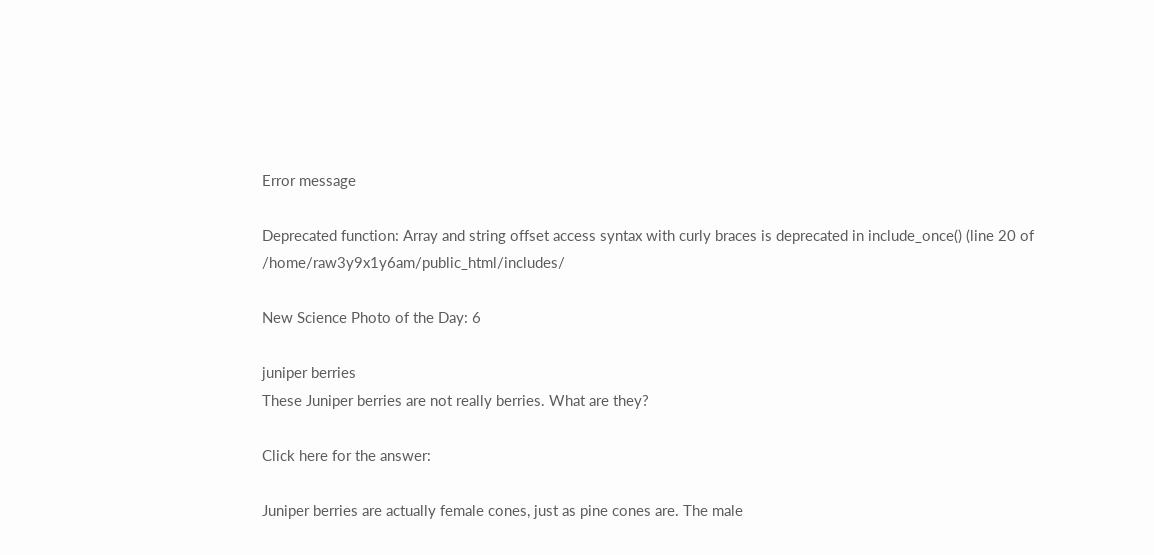Error message

Deprecated function: Array and string offset access syntax with curly braces is deprecated in include_once() (line 20 of /home/raw3y9x1y6am/public_html/includes/

New Science Photo of the Day: 6

juniper berries
These Juniper berries are not really berries. What are they?

Click here for the answer:

Juniper berries are actually female cones, just as pine cones are. The male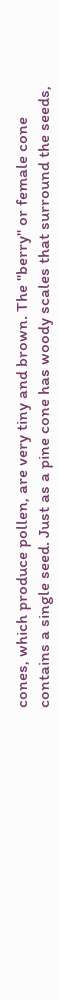cones, which produce pollen, are very tiny and brown. The "berry" or female cone contains a single seed. Just as a pine cone has woody scales that surround the seeds,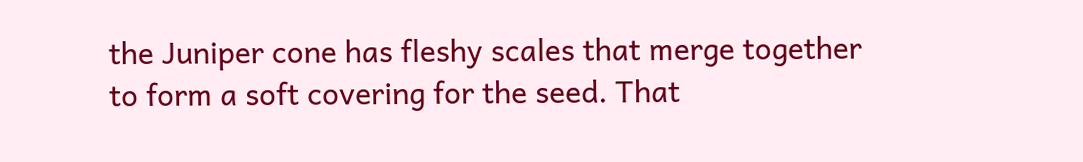the Juniper cone has fleshy scales that merge together to form a soft covering for the seed. That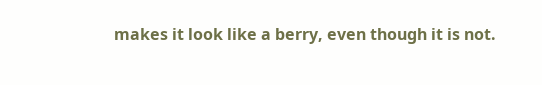makes it look like a berry, even though it is not.